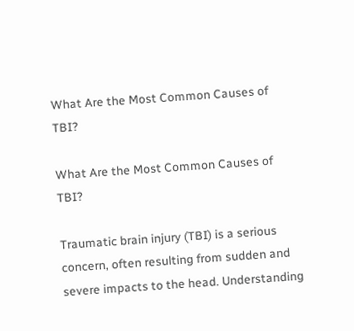What Are the Most Common Causes of TBI?

What Are the Most Common Causes of TBI?

Traumatic brain injury (TBI) is a serious concern, often resulting from sudden and severe impacts to the head. Understanding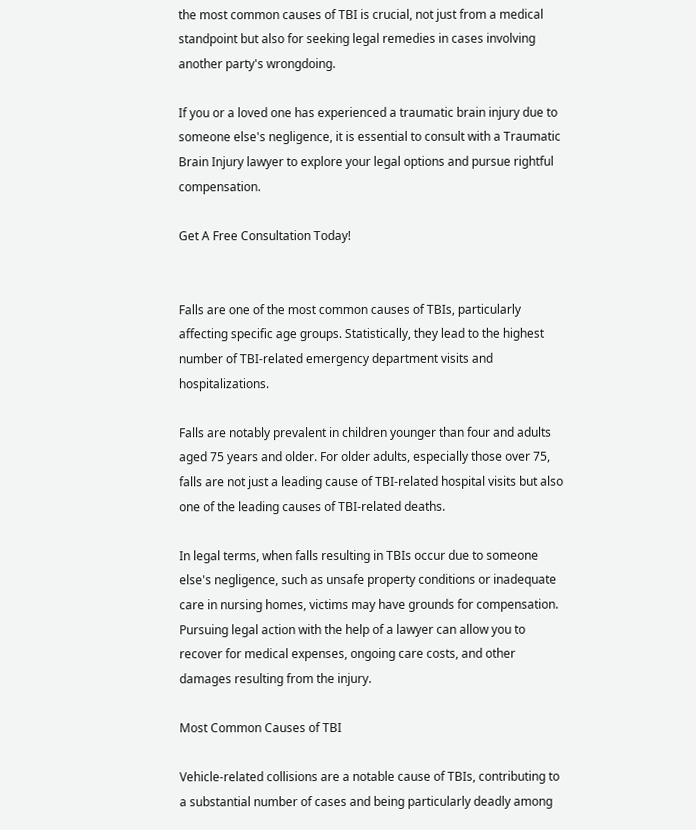the most common causes of TBI is crucial, not just from a medical standpoint but also for seeking legal remedies in cases involving another party's wrongdoing.

If you or a loved one has experienced a traumatic brain injury due to someone else's negligence, it is essential to consult with a Traumatic Brain Injury lawyer to explore your legal options and pursue rightful compensation.

Get A Free Consultation Today!


Falls are one of the most common causes of TBIs, particularly affecting specific age groups. Statistically, they lead to the highest number of TBI-related emergency department visits and hospitalizations.

Falls are notably prevalent in children younger than four and adults aged 75 years and older. For older adults, especially those over 75, falls are not just a leading cause of TBI-related hospital visits but also one of the leading causes of TBI-related deaths.

In legal terms, when falls resulting in TBIs occur due to someone else's negligence, such as unsafe property conditions or inadequate care in nursing homes, victims may have grounds for compensation. Pursuing legal action with the help of a lawyer can allow you to recover for medical expenses, ongoing care costs, and other damages resulting from the injury.

Most Common Causes of TBI

Vehicle-related collisions are a notable cause of TBIs, contributing to a substantial number of cases and being particularly deadly among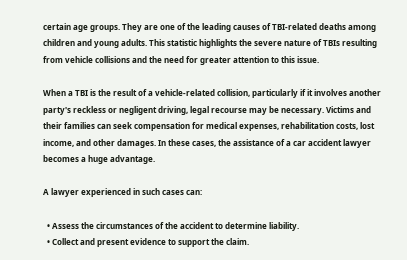certain age groups. They are one of the leading causes of TBI-related deaths among children and young adults. This statistic highlights the severe nature of TBIs resulting from vehicle collisions and the need for greater attention to this issue.

When a TBI is the result of a vehicle-related collision, particularly if it involves another party's reckless or negligent driving, legal recourse may be necessary. Victims and their families can seek compensation for medical expenses, rehabilitation costs, lost income, and other damages. In these cases, the assistance of a car accident lawyer becomes a huge advantage.

A lawyer experienced in such cases can:

  • Assess the circumstances of the accident to determine liability.
  • Collect and present evidence to support the claim.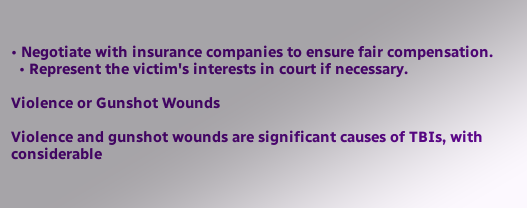• Negotiate with insurance companies to ensure fair compensation.
  • Represent the victim's interests in court if necessary.

Violence or Gunshot Wounds

Violence and gunshot wounds are significant causes of TBIs, with considerable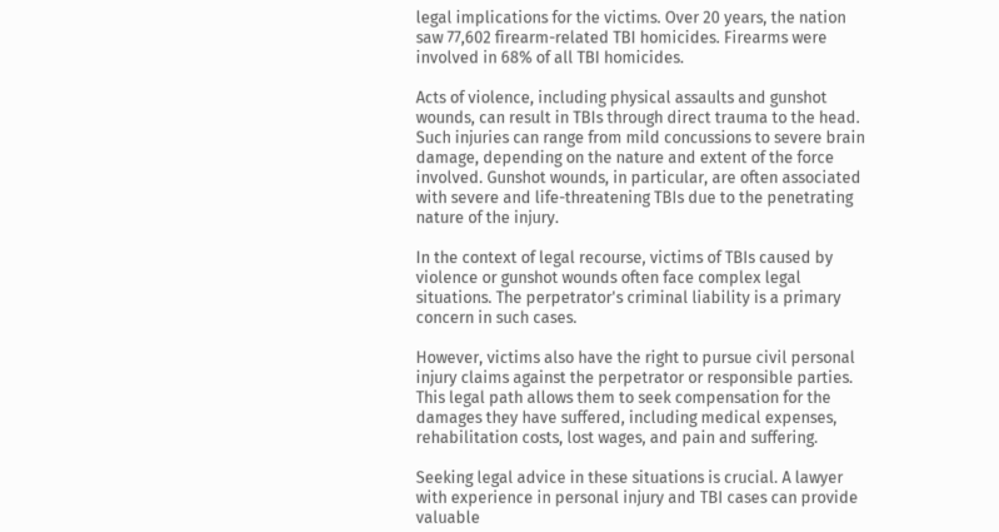legal implications for the victims. Over 20 years, the nation saw 77,602 firearm-related TBI homicides. Firearms were involved in 68% of all TBI homicides.

Acts of violence, including physical assaults and gunshot wounds, can result in TBIs through direct trauma to the head. Such injuries can range from mild concussions to severe brain damage, depending on the nature and extent of the force involved. Gunshot wounds, in particular, are often associated with severe and life-threatening TBIs due to the penetrating nature of the injury.

In the context of legal recourse, victims of TBIs caused by violence or gunshot wounds often face complex legal situations. The perpetrator's criminal liability is a primary concern in such cases.

However, victims also have the right to pursue civil personal injury claims against the perpetrator or responsible parties. This legal path allows them to seek compensation for the damages they have suffered, including medical expenses, rehabilitation costs, lost wages, and pain and suffering.

Seeking legal advice in these situations is crucial. A lawyer with experience in personal injury and TBI cases can provide valuable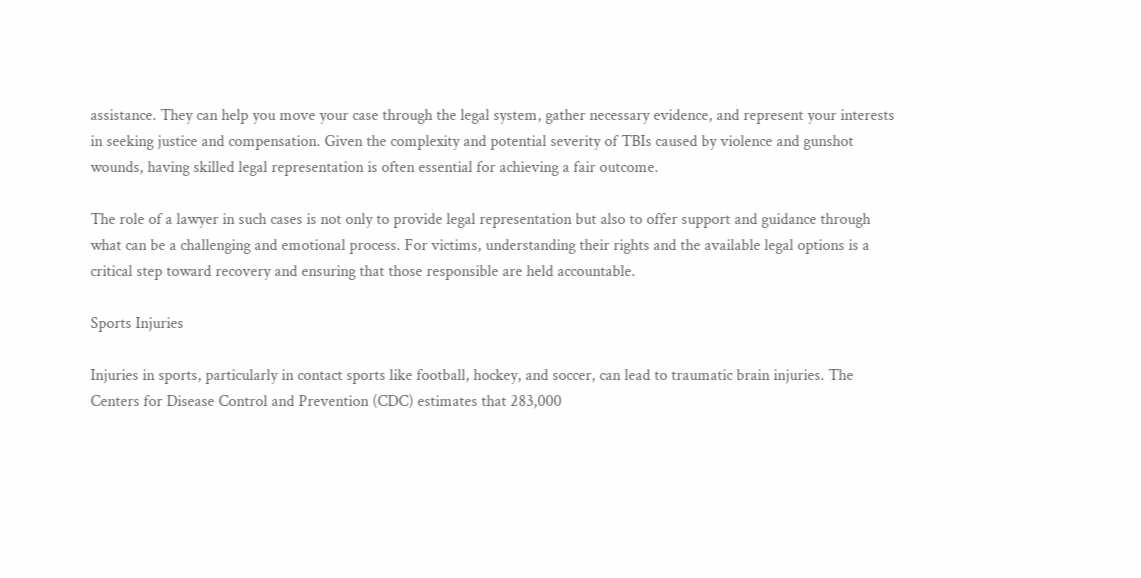assistance. They can help you move your case through the legal system, gather necessary evidence, and represent your interests in seeking justice and compensation. Given the complexity and potential severity of TBIs caused by violence and gunshot wounds, having skilled legal representation is often essential for achieving a fair outcome.

The role of a lawyer in such cases is not only to provide legal representation but also to offer support and guidance through what can be a challenging and emotional process. For victims, understanding their rights and the available legal options is a critical step toward recovery and ensuring that those responsible are held accountable.

Sports Injuries

Injuries in sports, particularly in contact sports like football, hockey, and soccer, can lead to traumatic brain injuries. The Centers for Disease Control and Prevention (CDC) estimates that 283,000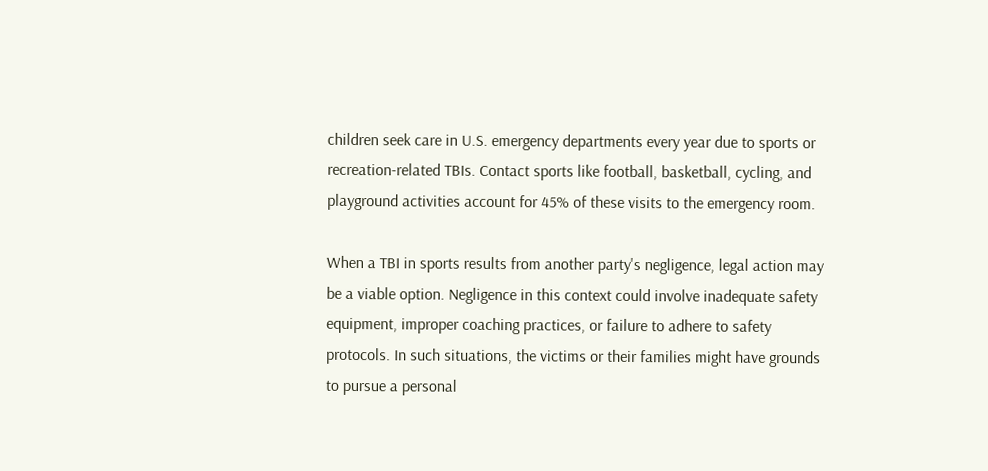children seek care in U.S. emergency departments every year due to sports or recreation-related TBIs. Contact sports like football, basketball, cycling, and playground activities account for 45% of these visits to the emergency room.

When a TBI in sports results from another party's negligence, legal action may be a viable option. Negligence in this context could involve inadequate safety equipment, improper coaching practices, or failure to adhere to safety protocols. In such situations, the victims or their families might have grounds to pursue a personal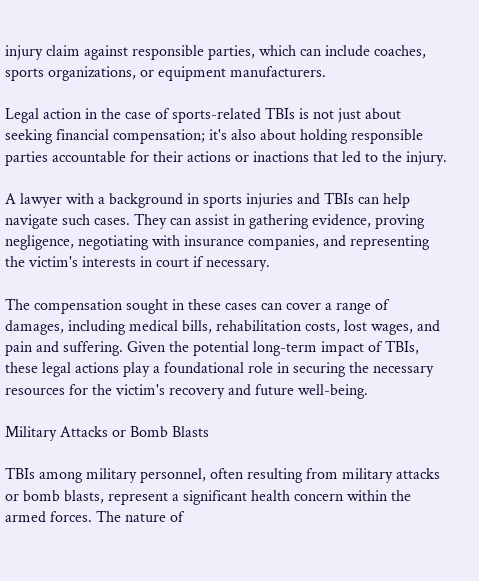injury claim against responsible parties, which can include coaches, sports organizations, or equipment manufacturers.

Legal action in the case of sports-related TBIs is not just about seeking financial compensation; it's also about holding responsible parties accountable for their actions or inactions that led to the injury.

A lawyer with a background in sports injuries and TBIs can help navigate such cases. They can assist in gathering evidence, proving negligence, negotiating with insurance companies, and representing the victim's interests in court if necessary.

The compensation sought in these cases can cover a range of damages, including medical bills, rehabilitation costs, lost wages, and pain and suffering. Given the potential long-term impact of TBIs, these legal actions play a foundational role in securing the necessary resources for the victim's recovery and future well-being.

Military Attacks or Bomb Blasts

TBIs among military personnel, often resulting from military attacks or bomb blasts, represent a significant health concern within the armed forces. The nature of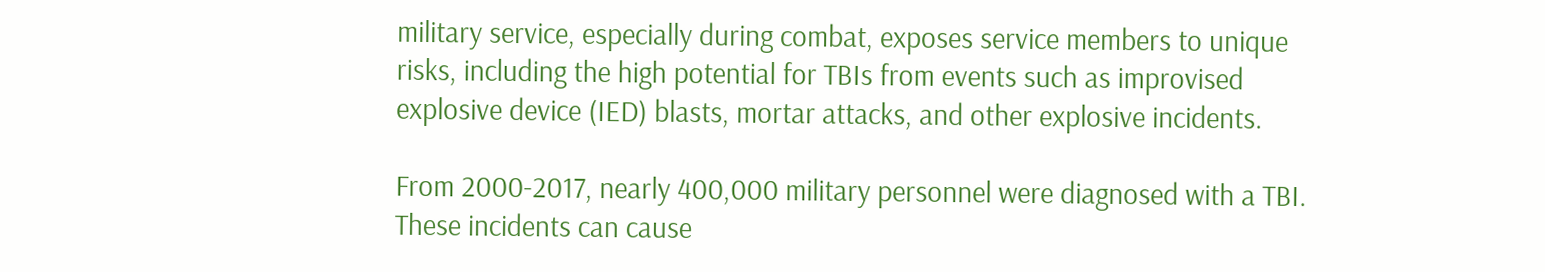military service, especially during combat, exposes service members to unique risks, including the high potential for TBIs from events such as improvised explosive device (IED) blasts, mortar attacks, and other explosive incidents.

From 2000-2017, nearly 400,000 military personnel were diagnosed with a TBI. These incidents can cause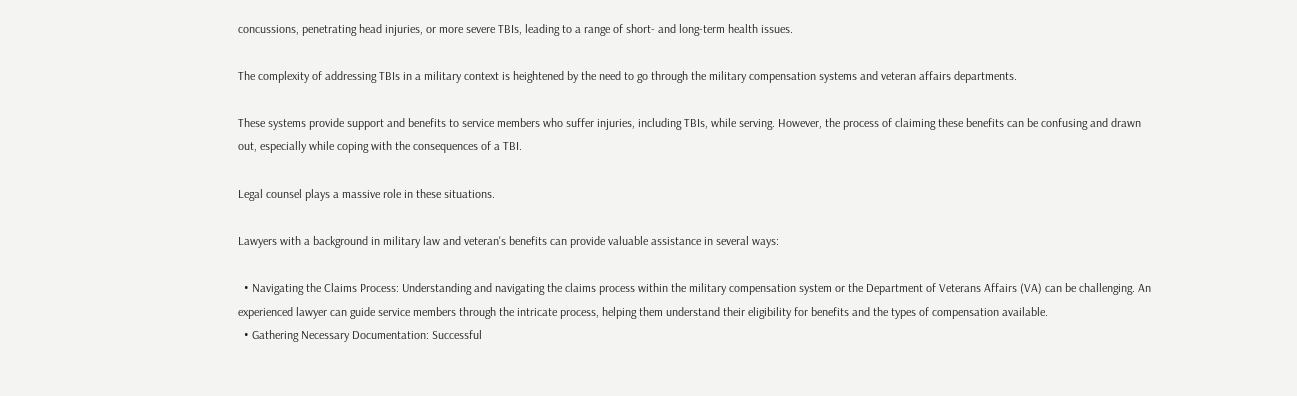concussions, penetrating head injuries, or more severe TBIs, leading to a range of short- and long-term health issues.

The complexity of addressing TBIs in a military context is heightened by the need to go through the military compensation systems and veteran affairs departments.

These systems provide support and benefits to service members who suffer injuries, including TBIs, while serving. However, the process of claiming these benefits can be confusing and drawn out, especially while coping with the consequences of a TBI.

Legal counsel plays a massive role in these situations.

Lawyers with a background in military law and veteran's benefits can provide valuable assistance in several ways:

  • Navigating the Claims Process: Understanding and navigating the claims process within the military compensation system or the Department of Veterans Affairs (VA) can be challenging. An experienced lawyer can guide service members through the intricate process, helping them understand their eligibility for benefits and the types of compensation available.
  • Gathering Necessary Documentation: Successful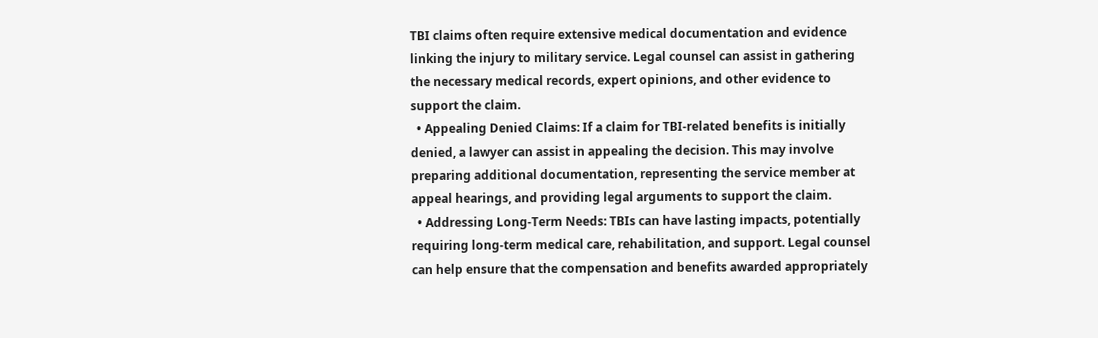TBI claims often require extensive medical documentation and evidence linking the injury to military service. Legal counsel can assist in gathering the necessary medical records, expert opinions, and other evidence to support the claim.
  • Appealing Denied Claims: If a claim for TBI-related benefits is initially denied, a lawyer can assist in appealing the decision. This may involve preparing additional documentation, representing the service member at appeal hearings, and providing legal arguments to support the claim.
  • Addressing Long-Term Needs: TBIs can have lasting impacts, potentially requiring long-term medical care, rehabilitation, and support. Legal counsel can help ensure that the compensation and benefits awarded appropriately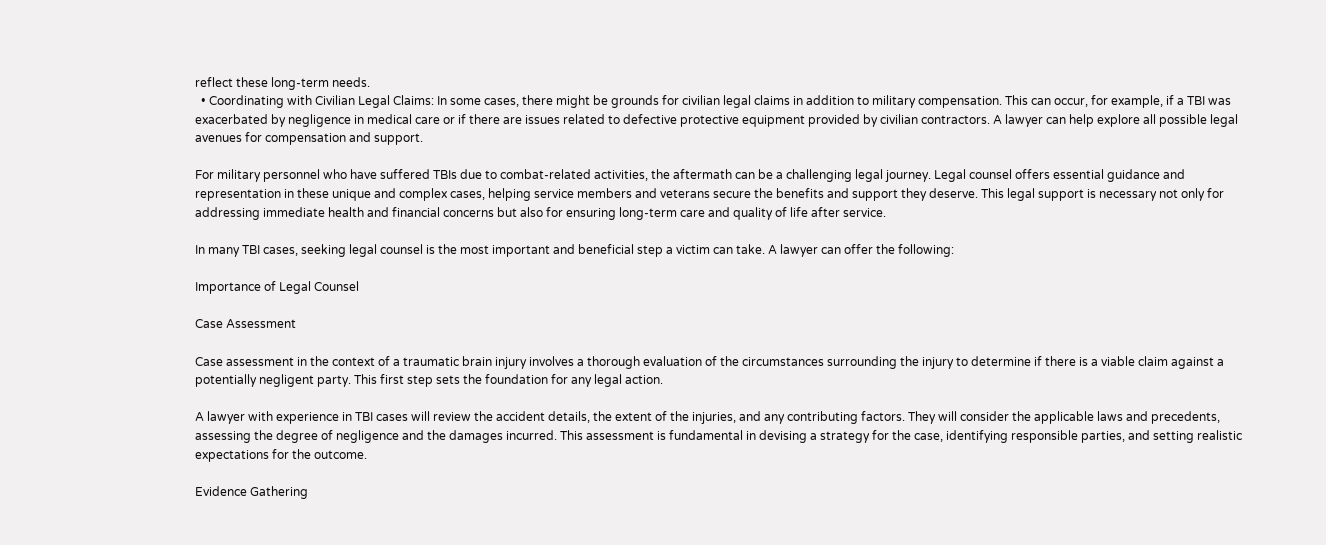reflect these long-term needs.
  • Coordinating with Civilian Legal Claims: In some cases, there might be grounds for civilian legal claims in addition to military compensation. This can occur, for example, if a TBI was exacerbated by negligence in medical care or if there are issues related to defective protective equipment provided by civilian contractors. A lawyer can help explore all possible legal avenues for compensation and support.

For military personnel who have suffered TBIs due to combat-related activities, the aftermath can be a challenging legal journey. Legal counsel offers essential guidance and representation in these unique and complex cases, helping service members and veterans secure the benefits and support they deserve. This legal support is necessary not only for addressing immediate health and financial concerns but also for ensuring long-term care and quality of life after service.

In many TBI cases, seeking legal counsel is the most important and beneficial step a victim can take. A lawyer can offer the following:

Importance of Legal Counsel

Case Assessment

Case assessment in the context of a traumatic brain injury involves a thorough evaluation of the circumstances surrounding the injury to determine if there is a viable claim against a potentially negligent party. This first step sets the foundation for any legal action.

A lawyer with experience in TBI cases will review the accident details, the extent of the injuries, and any contributing factors. They will consider the applicable laws and precedents, assessing the degree of negligence and the damages incurred. This assessment is fundamental in devising a strategy for the case, identifying responsible parties, and setting realistic expectations for the outcome.

Evidence Gathering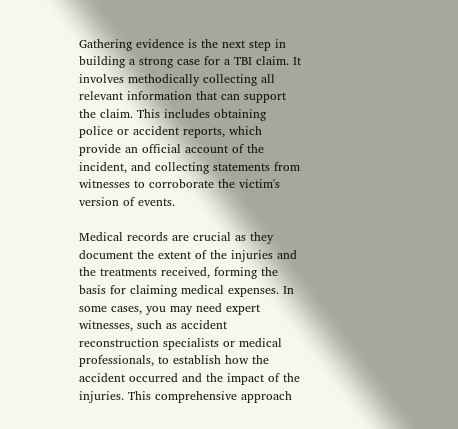Gathering evidence is the next step in building a strong case for a TBI claim. It involves methodically collecting all relevant information that can support the claim. This includes obtaining police or accident reports, which provide an official account of the incident, and collecting statements from witnesses to corroborate the victim's version of events.

Medical records are crucial as they document the extent of the injuries and the treatments received, forming the basis for claiming medical expenses. In some cases, you may need expert witnesses, such as accident reconstruction specialists or medical professionals, to establish how the accident occurred and the impact of the injuries. This comprehensive approach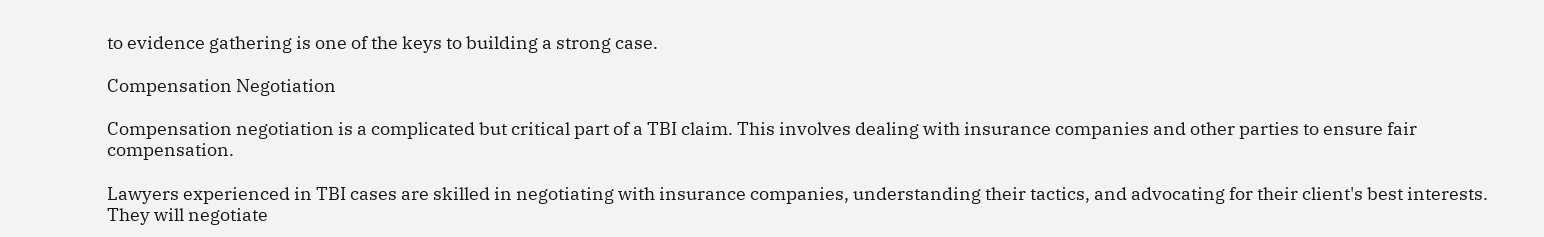to evidence gathering is one of the keys to building a strong case.

Compensation Negotiation

Compensation negotiation is a complicated but critical part of a TBI claim. This involves dealing with insurance companies and other parties to ensure fair compensation.

Lawyers experienced in TBI cases are skilled in negotiating with insurance companies, understanding their tactics, and advocating for their client's best interests. They will negotiate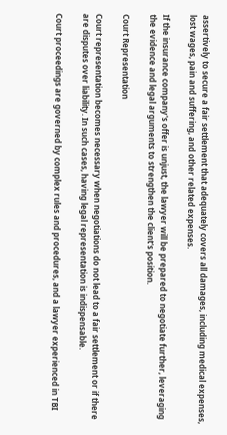assertively to secure a fair settlement that adequately covers all damages, including medical expenses, lost wages, pain and suffering, and other related expenses.

If the insurance company's offer is unjust, the lawyer will be prepared to negotiate further, leveraging the evidence and legal arguments to strengthen the client's position.

Court Representation

Court representation becomes necessary when negotiations do not lead to a fair settlement or if there are disputes over liability. In such cases, having legal representation is indispensable.

Court proceedings are governed by complex rules and procedures, and a lawyer experienced in TBI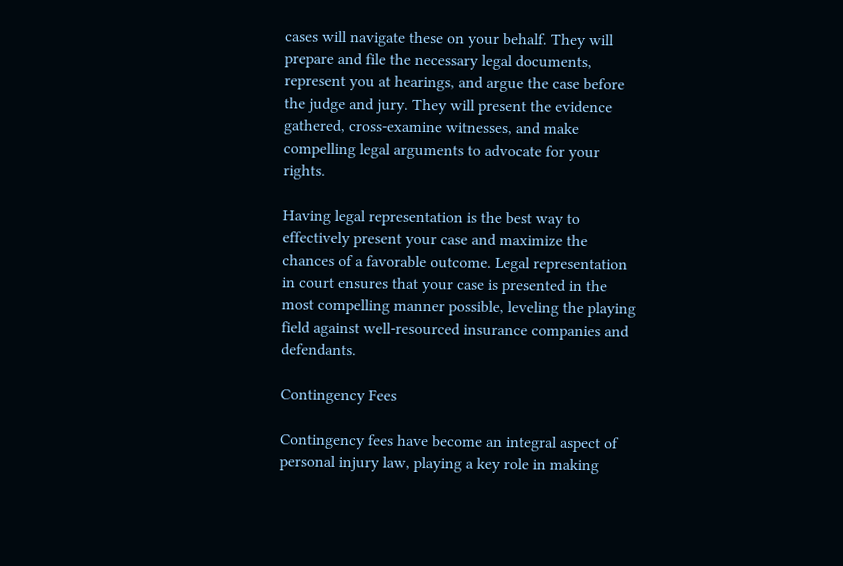cases will navigate these on your behalf. They will prepare and file the necessary legal documents, represent you at hearings, and argue the case before the judge and jury. They will present the evidence gathered, cross-examine witnesses, and make compelling legal arguments to advocate for your rights.

Having legal representation is the best way to effectively present your case and maximize the chances of a favorable outcome. Legal representation in court ensures that your case is presented in the most compelling manner possible, leveling the playing field against well-resourced insurance companies and defendants.

Contingency Fees

Contingency fees have become an integral aspect of personal injury law, playing a key role in making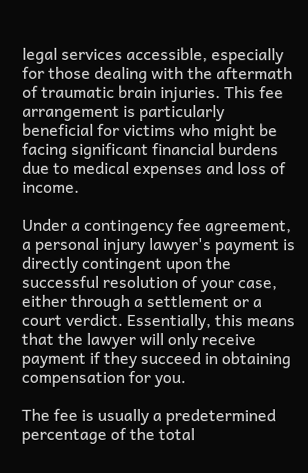legal services accessible, especially for those dealing with the aftermath of traumatic brain injuries. This fee arrangement is particularly beneficial for victims who might be facing significant financial burdens due to medical expenses and loss of income.

Under a contingency fee agreement, a personal injury lawyer's payment is directly contingent upon the successful resolution of your case, either through a settlement or a court verdict. Essentially, this means that the lawyer will only receive payment if they succeed in obtaining compensation for you.

The fee is usually a predetermined percentage of the total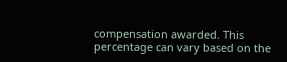compensation awarded. This percentage can vary based on the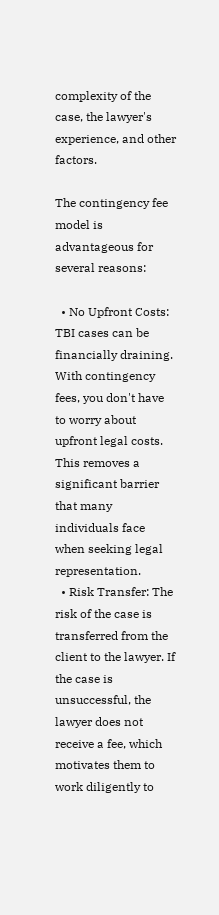complexity of the case, the lawyer's experience, and other factors.

The contingency fee model is advantageous for several reasons:

  • No Upfront Costs: TBI cases can be financially draining. With contingency fees, you don't have to worry about upfront legal costs. This removes a significant barrier that many individuals face when seeking legal representation.
  • Risk Transfer: The risk of the case is transferred from the client to the lawyer. If the case is unsuccessful, the lawyer does not receive a fee, which motivates them to work diligently to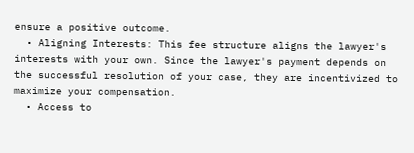ensure a positive outcome.
  • Aligning Interests: This fee structure aligns the lawyer's interests with your own. Since the lawyer's payment depends on the successful resolution of your case, they are incentivized to maximize your compensation.
  • Access to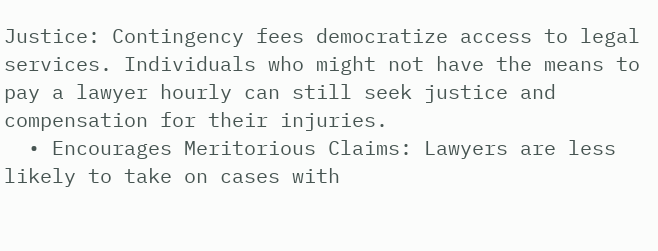Justice: Contingency fees democratize access to legal services. Individuals who might not have the means to pay a lawyer hourly can still seek justice and compensation for their injuries.
  • Encourages Meritorious Claims: Lawyers are less likely to take on cases with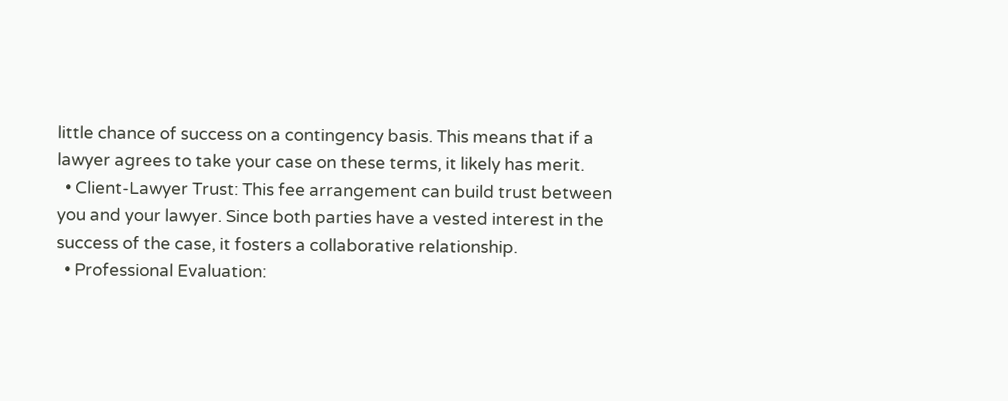little chance of success on a contingency basis. This means that if a lawyer agrees to take your case on these terms, it likely has merit.
  • Client-Lawyer Trust: This fee arrangement can build trust between you and your lawyer. Since both parties have a vested interest in the success of the case, it fosters a collaborative relationship.
  • Professional Evaluation: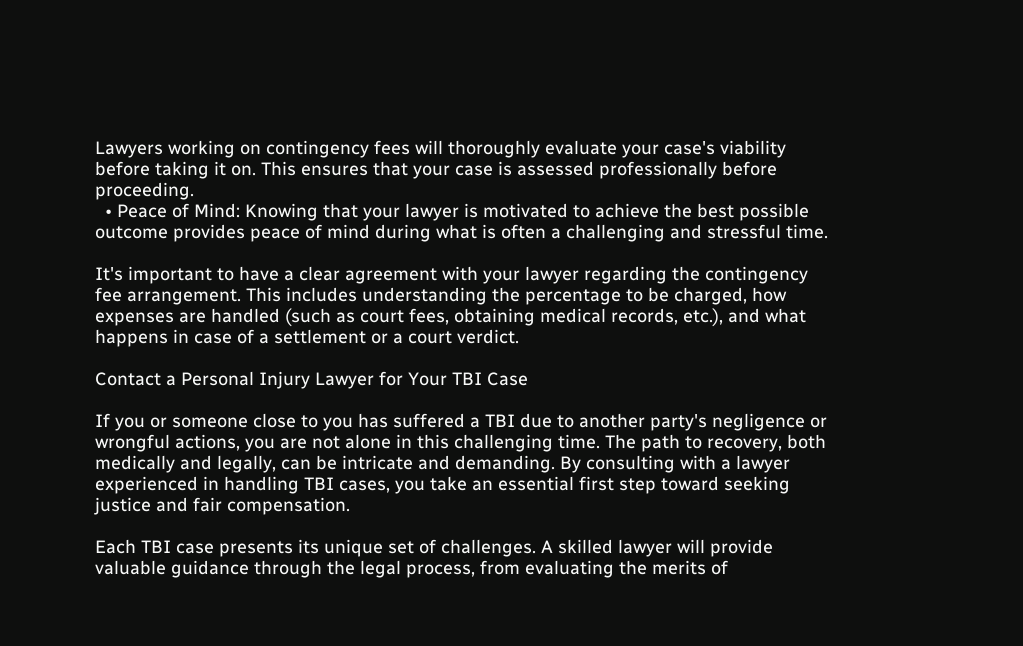Lawyers working on contingency fees will thoroughly evaluate your case's viability before taking it on. This ensures that your case is assessed professionally before proceeding.
  • Peace of Mind: Knowing that your lawyer is motivated to achieve the best possible outcome provides peace of mind during what is often a challenging and stressful time.

It's important to have a clear agreement with your lawyer regarding the contingency fee arrangement. This includes understanding the percentage to be charged, how expenses are handled (such as court fees, obtaining medical records, etc.), and what happens in case of a settlement or a court verdict.

Contact a Personal Injury Lawyer for Your TBI Case

If you or someone close to you has suffered a TBI due to another party's negligence or wrongful actions, you are not alone in this challenging time. The path to recovery, both medically and legally, can be intricate and demanding. By consulting with a lawyer experienced in handling TBI cases, you take an essential first step toward seeking justice and fair compensation.

Each TBI case presents its unique set of challenges. A skilled lawyer will provide valuable guidance through the legal process, from evaluating the merits of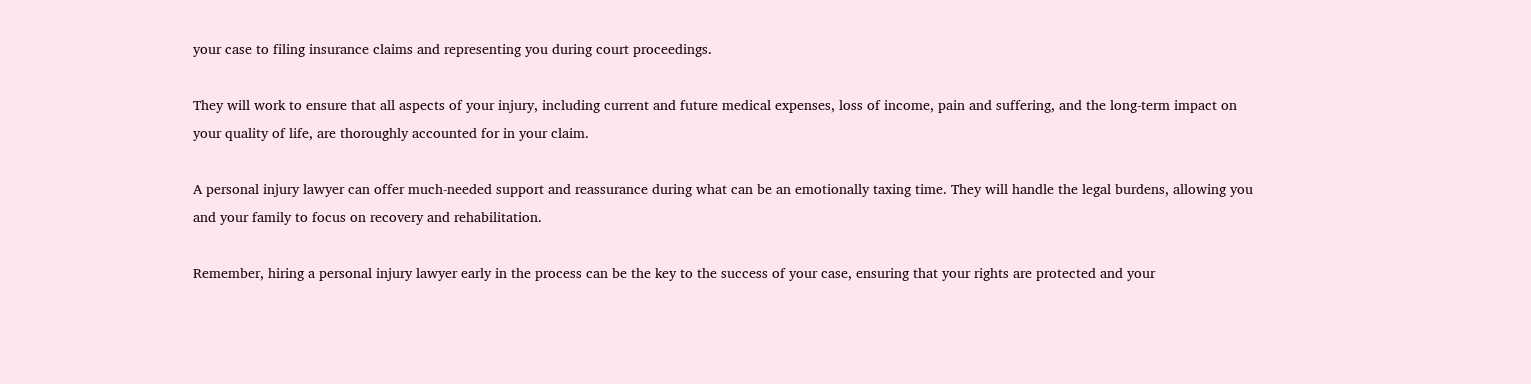your case to filing insurance claims and representing you during court proceedings.

They will work to ensure that all aspects of your injury, including current and future medical expenses, loss of income, pain and suffering, and the long-term impact on your quality of life, are thoroughly accounted for in your claim.

A personal injury lawyer can offer much-needed support and reassurance during what can be an emotionally taxing time. They will handle the legal burdens, allowing you and your family to focus on recovery and rehabilitation.

Remember, hiring a personal injury lawyer early in the process can be the key to the success of your case, ensuring that your rights are protected and your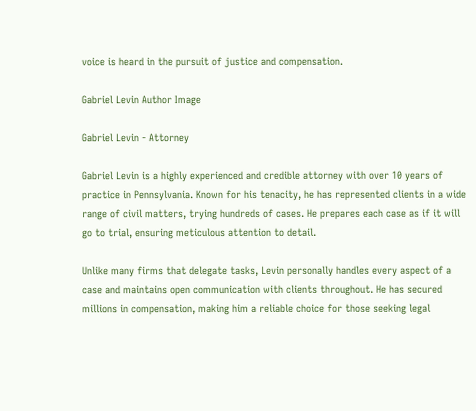voice is heard in the pursuit of justice and compensation.

Gabriel Levin Author Image

Gabriel Levin - Attorney

Gabriel Levin is a highly experienced and credible attorney with over 10 years of practice in Pennsylvania. Known for his tenacity, he has represented clients in a wide range of civil matters, trying hundreds of cases. He prepares each case as if it will go to trial, ensuring meticulous attention to detail.

Unlike many firms that delegate tasks, Levin personally handles every aspect of a case and maintains open communication with clients throughout. He has secured millions in compensation, making him a reliable choice for those seeking legal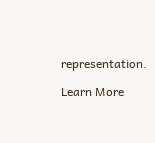representation.

Learn More